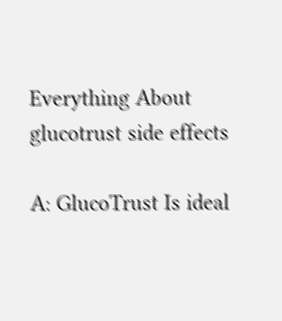Everything About glucotrust side effects

A: GlucoTrust Is ideal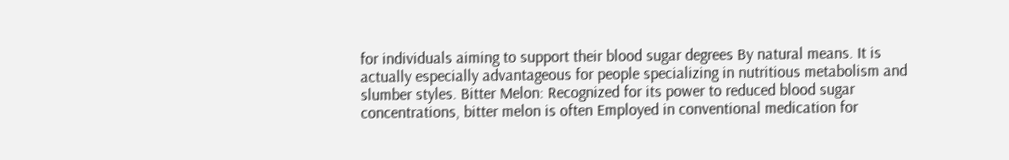for individuals aiming to support their blood sugar degrees By natural means. It is actually especially advantageous for people specializing in nutritious metabolism and slumber styles. Bitter Melon: Recognized for its power to reduced blood sugar concentrations, bitter melon is often Employed in conventional medication for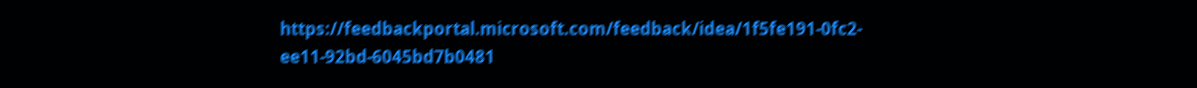https://feedbackportal.microsoft.com/feedback/idea/1f5fe191-0fc2-ee11-92bd-6045bd7b0481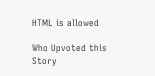HTML is allowed

Who Upvoted this Story